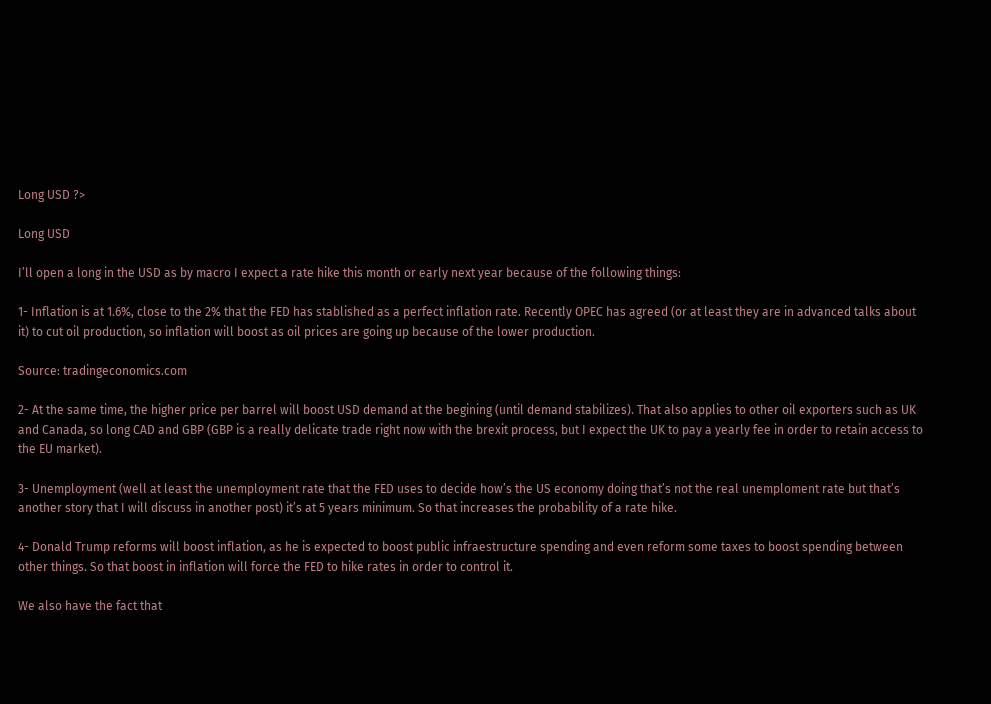Long USD ?>

Long USD

I’ll open a long in the USD as by macro I expect a rate hike this month or early next year because of the following things:

1- Inflation is at 1.6%, close to the 2% that the FED has stablished as a perfect inflation rate. Recently OPEC has agreed (or at least they are in advanced talks about it) to cut oil production, so inflation will boost as oil prices are going up because of the lower production.

Source: tradingeconomics.com

2- At the same time, the higher price per barrel will boost USD demand at the begining (until demand stabilizes). That also applies to other oil exporters such as UK and Canada, so long CAD and GBP (GBP is a really delicate trade right now with the brexit process, but I expect the UK to pay a yearly fee in order to retain access to the EU market).

3- Unemployment (well at least the unemployment rate that the FED uses to decide how’s the US economy doing that’s not the real unemploment rate but that’s another story that I will discuss in another post) it’s at 5 years minimum. So that increases the probability of a rate hike.

4- Donald Trump reforms will boost inflation, as he is expected to boost public infraestructure spending and even reform some taxes to boost spending between other things. So that boost in inflation will force the FED to hike rates in order to control it.

We also have the fact that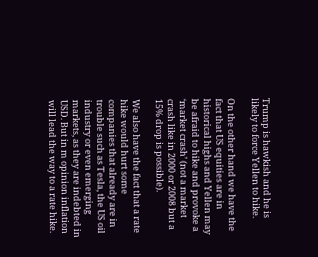Trump is hawkish and he is likely to force Yellen to hike.

On the other hand we have the fact that US equities are in historical highs and Yellen may be afraid to hike and provoke a ‘market crash’ (not a market crash like in 2000 or 2008 but a 15% drop is possible).

We also have the fact that a rate hike would hurt some companies that already are in trouble such as Tesla, the US oil industry or even emerging markets, as they are indebted in USD. But in m opinion inflation will lead the way to a rate hike.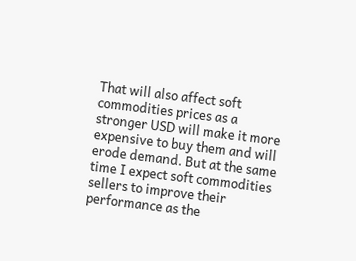That will also affect soft commodities prices as a stronger USD will make it more expensive to buy them and will erode demand. But at the same time I expect soft commodities sellers to improve their performance as the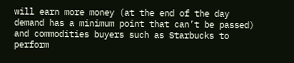will earn more money (at the end of the day demand has a minimum point that can’t be passed) and commodities buyers such as Starbucks to perform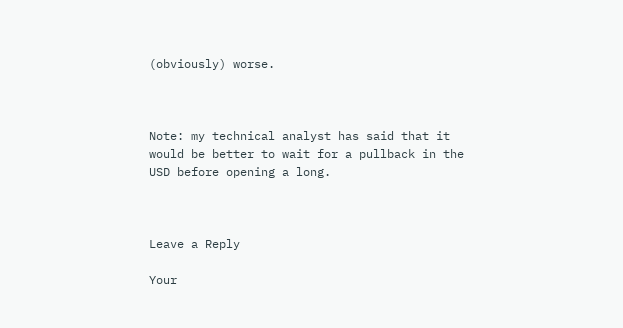(obviously) worse.



Note: my technical analyst has said that it would be better to wait for a pullback in the USD before opening a long.



Leave a Reply

Your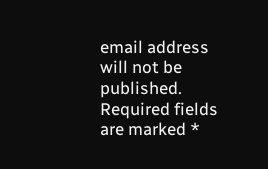email address will not be published. Required fields are marked *